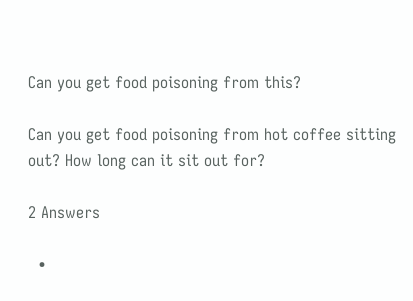Can you get food poisoning from this?

Can you get food poisoning from hot coffee sitting out? How long can it sit out for?

2 Answers

  •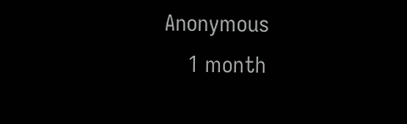Anonymous
    1 month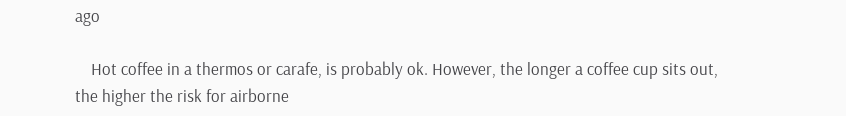ago

    Hot coffee in a thermos or carafe, is probably ok. However, the longer a coffee cup sits out, the higher the risk for airborne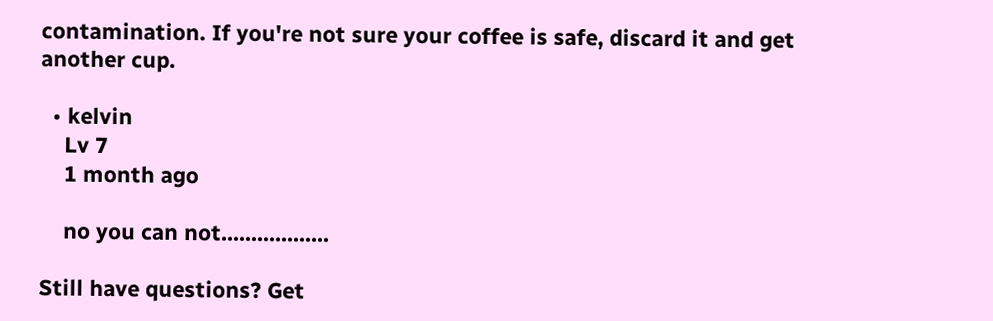contamination. If you're not sure your coffee is safe, discard it and get another cup.

  • kelvin
    Lv 7
    1 month ago

    no you can not..................

Still have questions? Get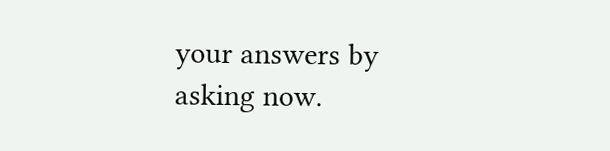your answers by asking now.